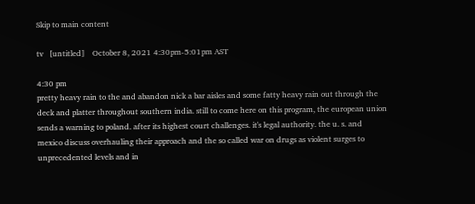Skip to main content

tv   [untitled]    October 8, 2021 4:30pm-5:01pm AST

4:30 pm
pretty heavy rain to the and abandon nick a bar aisles and some fatty heavy rain out through the deck and platter throughout southern india. still to come here on this program, the european union sends a warning to poland. after its highest court challenges. it's legal authority. the u. s. and mexico discuss overhauling their approach and the so called war on drugs as violent surges to unprecedented levels and in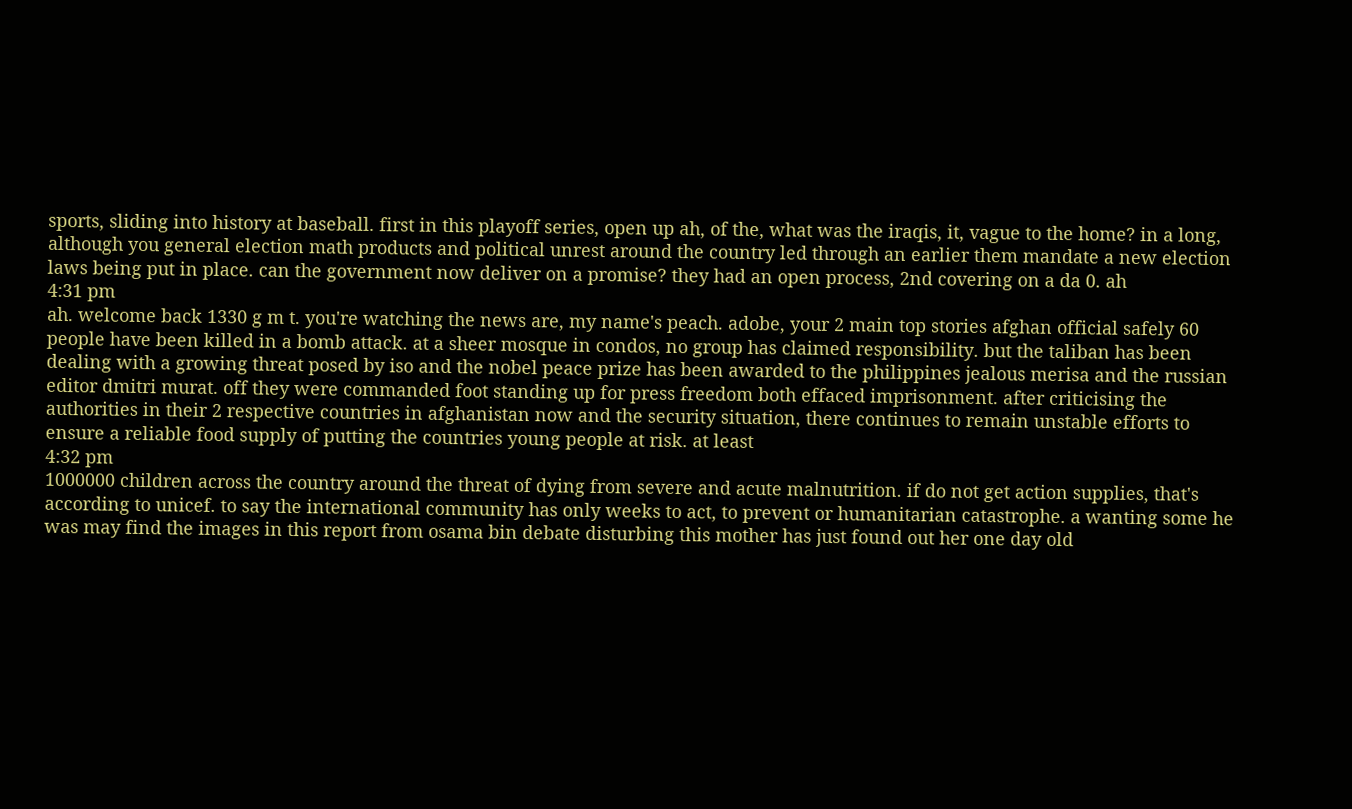sports, sliding into history at baseball. first in this playoff series, open up ah, of the, what was the iraqis, it, vague to the home? in a long, although you general election math products and political unrest around the country led through an earlier them mandate a new election laws being put in place. can the government now deliver on a promise? they had an open process, 2nd covering on a da 0. ah
4:31 pm
ah. welcome back 1330 g m t. you're watching the news are, my name's peach. adobe, your 2 main top stories afghan official safely 60 people have been killed in a bomb attack. at a sheer mosque in condos, no group has claimed responsibility. but the taliban has been dealing with a growing threat posed by iso and the nobel peace prize has been awarded to the philippines jealous merisa and the russian editor dmitri murat. off they were commanded foot standing up for press freedom both effaced imprisonment. after criticising the authorities in their 2 respective countries in afghanistan now and the security situation, there continues to remain unstable efforts to ensure a reliable food supply of putting the countries young people at risk. at least
4:32 pm
1000000 children across the country around the threat of dying from severe and acute malnutrition. if do not get action supplies, that's according to unicef. to say the international community has only weeks to act, to prevent or humanitarian catastrophe. a wanting some he was may find the images in this report from osama bin debate disturbing this mother has just found out her one day old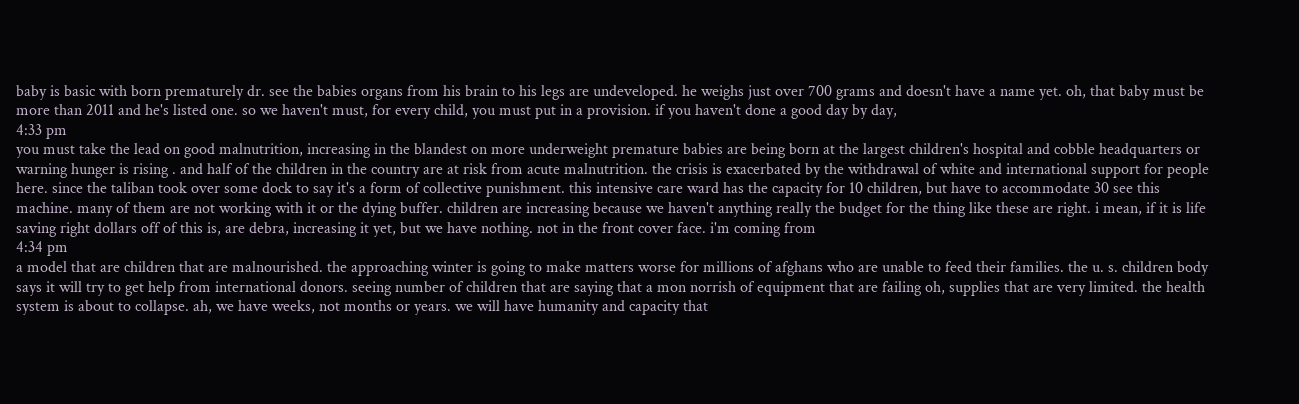baby is basic with born prematurely dr. see the babies organs from his brain to his legs are undeveloped. he weighs just over 700 grams and doesn't have a name yet. oh, that baby must be more than 2011 and he's listed one. so we haven't must, for every child, you must put in a provision. if you haven't done a good day by day,
4:33 pm
you must take the lead on good malnutrition, increasing in the blandest on more underweight premature babies are being born at the largest children's hospital and cobble headquarters or warning hunger is rising . and half of the children in the country are at risk from acute malnutrition. the crisis is exacerbated by the withdrawal of white and international support for people here. since the taliban took over some dock to say it's a form of collective punishment. this intensive care ward has the capacity for 10 children, but have to accommodate 30 see this machine. many of them are not working with it or the dying buffer. children are increasing because we haven't anything really the budget for the thing like these are right. i mean, if it is life saving right dollars off of this is, are debra, increasing it yet, but we have nothing. not in the front cover face. i'm coming from
4:34 pm
a model that are children that are malnourished. the approaching winter is going to make matters worse for millions of afghans who are unable to feed their families. the u. s. children body says it will try to get help from international donors. seeing number of children that are saying that a mon norrish of equipment that are failing oh, supplies that are very limited. the health system is about to collapse. ah, we have weeks, not months or years. we will have humanity and capacity that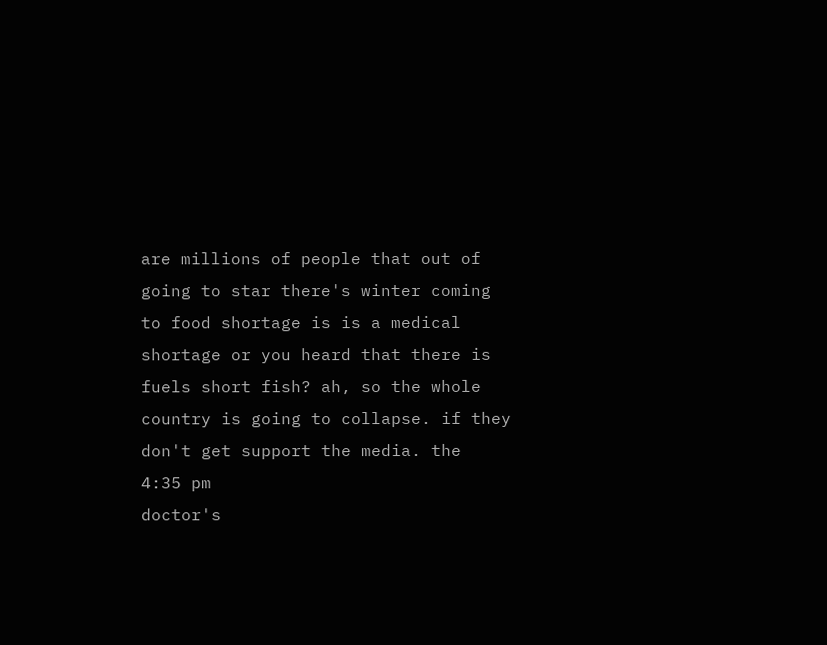are millions of people that out of going to star there's winter coming to food shortage is is a medical shortage or you heard that there is fuels short fish? ah, so the whole country is going to collapse. if they don't get support the media. the
4:35 pm
doctor's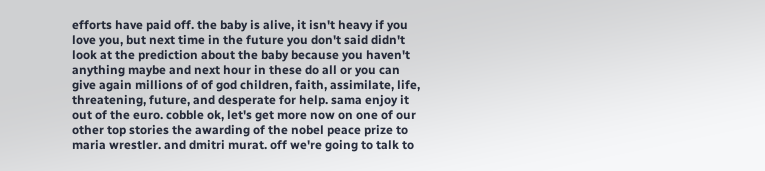efforts have paid off. the baby is alive, it isn't heavy if you love you, but next time in the future you don't said didn't look at the prediction about the baby because you haven't anything maybe and next hour in these do all or you can give again millions of of god children, faith, assimilate, life, threatening, future, and desperate for help. sama enjoy it out of the euro. cobble ok, let's get more now on one of our other top stories the awarding of the nobel peace prize to maria wrestler. and dmitri murat. off we're going to talk to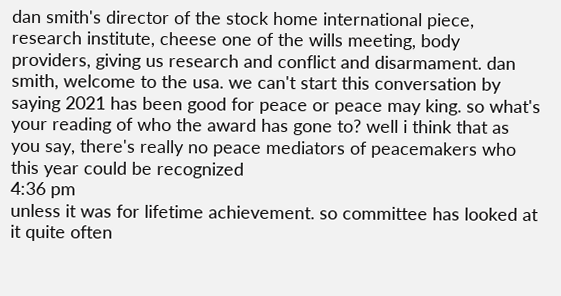dan smith's director of the stock home international piece, research institute, cheese one of the wills meeting, body providers, giving us research and conflict and disarmament. dan smith, welcome to the usa. we can't start this conversation by saying 2021 has been good for peace or peace may king. so what's your reading of who the award has gone to? well i think that as you say, there's really no peace mediators of peacemakers who this year could be recognized
4:36 pm
unless it was for lifetime achievement. so committee has looked at it quite often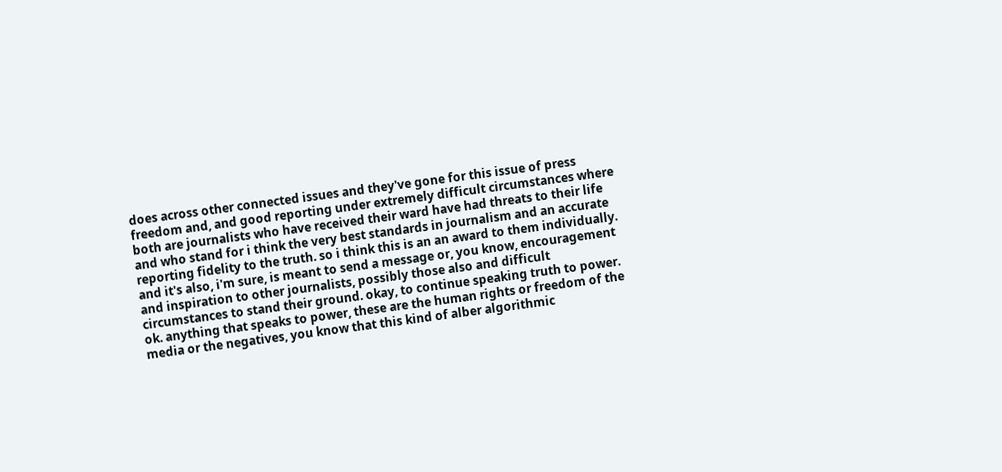does across other connected issues and they've gone for this issue of press freedom and, and good reporting under extremely difficult circumstances where both are journalists who have received their ward have had threats to their life and who stand for i think the very best standards in journalism and an accurate reporting fidelity to the truth. so i think this is an an award to them individually. and it's also, i'm sure, is meant to send a message or, you know, encouragement and inspiration to other journalists, possibly those also and difficult circumstances to stand their ground. okay, to continue speaking truth to power. ok. anything that speaks to power, these are the human rights or freedom of the media or the negatives, you know that this kind of alber algorithmic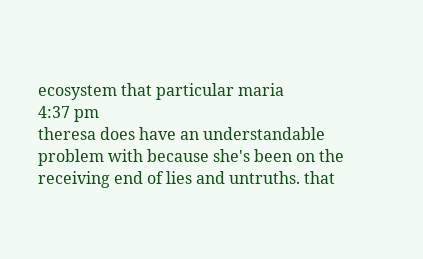ecosystem that particular maria
4:37 pm
theresa does have an understandable problem with because she's been on the receiving end of lies and untruths. that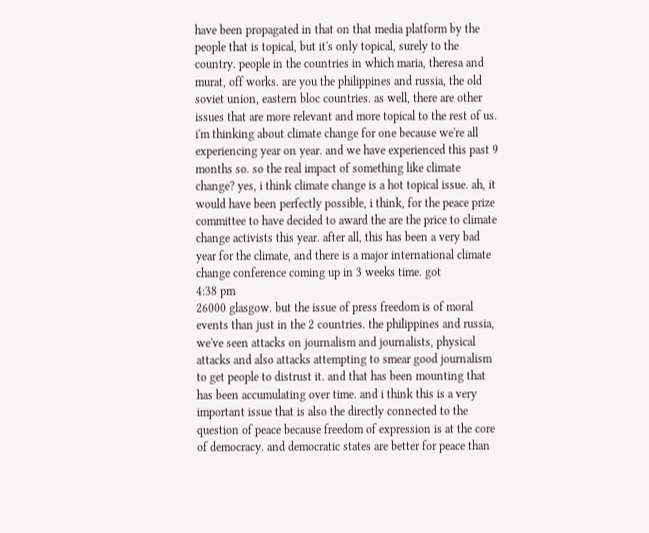have been propagated in that on that media platform by the people that is topical, but it's only topical, surely to the country. people in the countries in which maria, theresa and murat, off works. are you the philippines and russia, the old soviet union, eastern bloc countries. as well, there are other issues that are more relevant and more topical to the rest of us. i'm thinking about climate change for one because we're all experiencing year on year. and we have experienced this past 9 months so. so the real impact of something like climate change? yes, i think climate change is a hot topical issue. ah, it would have been perfectly possible, i think, for the peace prize committee to have decided to award the are the price to climate change activists this year. after all, this has been a very bad year for the climate, and there is a major international climate change conference coming up in 3 weeks time. got
4:38 pm
26000 glasgow. but the issue of press freedom is of moral events than just in the 2 countries. the philippines and russia, we've seen attacks on journalism and journalists, physical attacks and also attacks attempting to smear good journalism to get people to distrust it. and that has been mounting that has been accumulating over time. and i think this is a very important issue that is also the directly connected to the question of peace because freedom of expression is at the core of democracy. and democratic states are better for peace than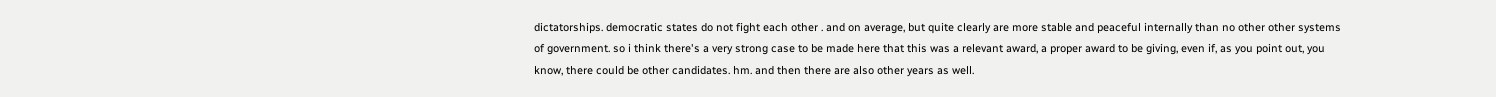dictatorships. democratic states do not fight each other . and on average, but quite clearly are more stable and peaceful internally than no other other systems of government. so i think there's a very strong case to be made here that this was a relevant award, a proper award to be giving, even if, as you point out, you know, there could be other candidates. hm. and then there are also other years as well.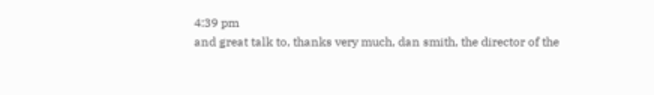4:39 pm
and great talk to, thanks very much, dan smith, the director of the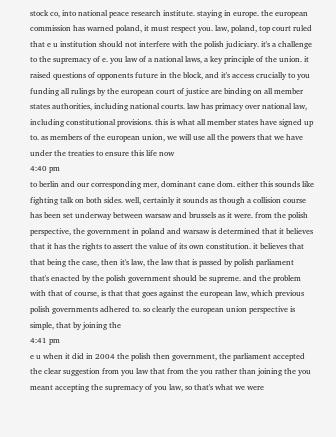stock co, into national peace research institute. staying in europe. the european commission has warned poland, it must respect you. law, poland, top court ruled that e u institution should not interfere with the polish judiciary. it's a challenge to the supremacy of e. you law of a national laws, a key principle of the union. it raised questions of opponents future in the block, and it's access crucially to you funding all rulings by the european court of justice are binding on all member states authorities, including national courts. law has primacy over national law, including constitutional provisions. this is what all member states have signed up to. as members of the european union, we will use all the powers that we have under the treaties to ensure this life now
4:40 pm
to berlin and our corresponding mer, dominant cane dom. either this sounds like fighting talk on both sides. well, certainly it sounds as though a collision course has been set underway between warsaw and brussels as it were. from the polish perspective, the government in poland and warsaw is determined that it believes that it has the rights to assert the value of its own constitution. it believes that that being the case, then it's law, the law that is passed by polish parliament that's enacted by the polish government should be supreme. and the problem with that of course, is that that goes against the european law, which previous polish governments adhered to. so clearly the european union perspective is simple, that by joining the
4:41 pm
e u when it did in 2004 the polish then government, the parliament accepted the clear suggestion from you law that from the you rather than joining the you meant accepting the supremacy of you law, so that's what we were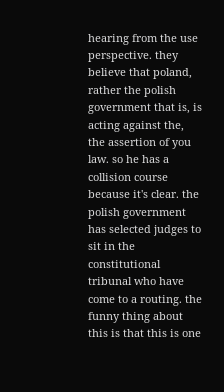hearing from the use perspective. they believe that poland, rather the polish government that is, is acting against the, the assertion of you law. so he has a collision course because it's clear. the polish government has selected judges to sit in the constitutional tribunal who have come to a routing. the funny thing about this is that this is one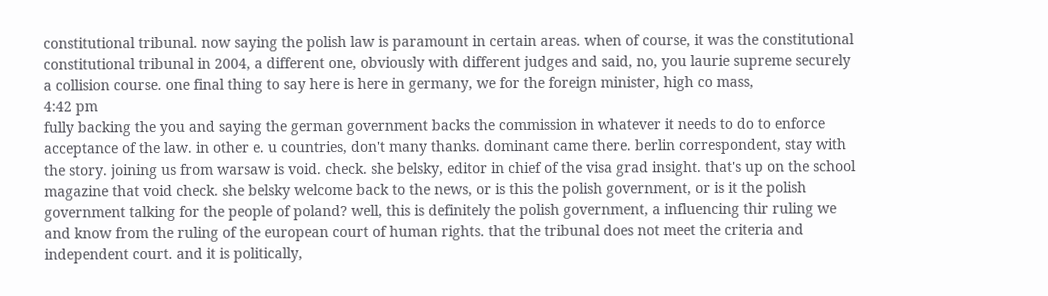constitutional tribunal. now saying the polish law is paramount in certain areas. when of course, it was the constitutional constitutional tribunal in 2004, a different one, obviously with different judges and said, no, you laurie supreme securely a collision course. one final thing to say here is here in germany, we for the foreign minister, high co mass,
4:42 pm
fully backing the you and saying the german government backs the commission in whatever it needs to do to enforce acceptance of the law. in other e. u countries, don't many thanks. dominant came there. berlin correspondent, stay with the story. joining us from warsaw is void. check. she belsky, editor in chief of the visa grad insight. that's up on the school magazine that void check. she belsky welcome back to the news, or is this the polish government, or is it the polish government talking for the people of poland? well, this is definitely the polish government, a influencing thir ruling we and know from the ruling of the european court of human rights. that the tribunal does not meet the criteria and independent court. and it is politically,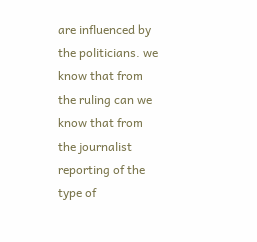are influenced by the politicians. we know that from the ruling can we know that from the journalist reporting of the type of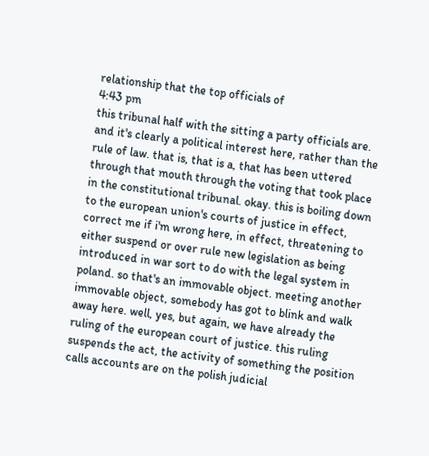relationship that the top officials of
4:43 pm
this tribunal half with the sitting a party officials are. and it's clearly a political interest here, rather than the rule of law. that is, that is a, that has been uttered through that mouth through the voting that took place in the constitutional tribunal. okay. this is boiling down to the european union's courts of justice in effect, correct me if i'm wrong here, in effect, threatening to either suspend or over rule new legislation as being introduced in war sort to do with the legal system in poland. so that's an immovable object. meeting another immovable object, somebody has got to blink and walk away here. well, yes, but again, we have already the ruling of the european court of justice. this ruling suspends the act, the activity of something the position calls accounts are on the polish judicial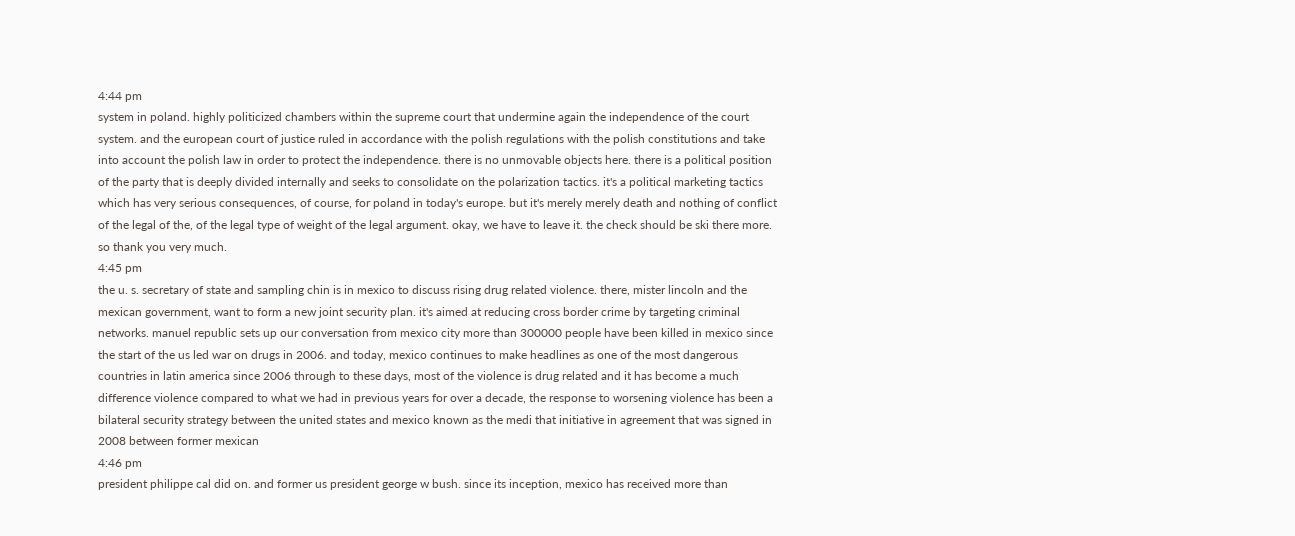4:44 pm
system in poland. highly politicized chambers within the supreme court that undermine again the independence of the court system. and the european court of justice ruled in accordance with the polish regulations with the polish constitutions and take into account the polish law in order to protect the independence. there is no unmovable objects here. there is a political position of the party that is deeply divided internally and seeks to consolidate on the polarization tactics. it's a political marketing tactics which has very serious consequences, of course, for poland in today's europe. but it's merely merely death and nothing of conflict of the legal of the, of the legal type of weight of the legal argument. okay, we have to leave it. the check should be ski there more. so thank you very much.
4:45 pm
the u. s. secretary of state and sampling chin is in mexico to discuss rising drug related violence. there, mister lincoln and the mexican government, want to form a new joint security plan. it's aimed at reducing cross border crime by targeting criminal networks. manuel republic sets up our conversation from mexico city more than 300000 people have been killed in mexico since the start of the us led war on drugs in 2006. and today, mexico continues to make headlines as one of the most dangerous countries in latin america since 2006 through to these days, most of the violence is drug related and it has become a much difference violence compared to what we had in previous years for over a decade, the response to worsening violence has been a bilateral security strategy between the united states and mexico known as the medi that initiative in agreement that was signed in 2008 between former mexican
4:46 pm
president philippe cal did on. and former us president george w bush. since its inception, mexico has received more than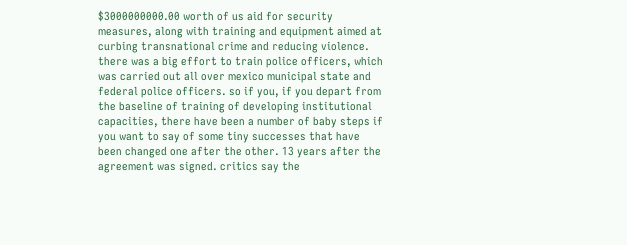$3000000000.00 worth of us aid for security measures, along with training and equipment aimed at curbing transnational crime and reducing violence. there was a big effort to train police officers, which was carried out all over mexico municipal state and federal police officers. so if you, if you depart from the baseline of training of developing institutional capacities, there have been a number of baby steps if you want to say of some tiny successes that have been changed one after the other. 13 years after the agreement was signed. critics say the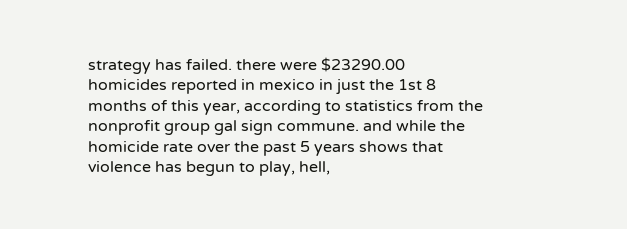strategy has failed. there were $23290.00 homicides reported in mexico in just the 1st 8 months of this year, according to statistics from the nonprofit group gal sign commune. and while the homicide rate over the past 5 years shows that violence has begun to play, hell,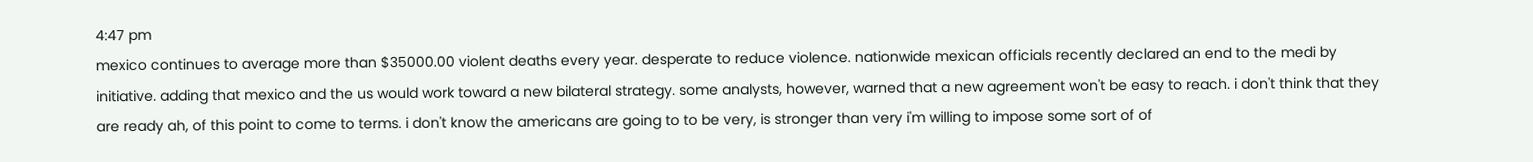4:47 pm
mexico continues to average more than $35000.00 violent deaths every year. desperate to reduce violence. nationwide mexican officials recently declared an end to the medi by initiative. adding that mexico and the us would work toward a new bilateral strategy. some analysts, however, warned that a new agreement won't be easy to reach. i don't think that they are ready ah, of this point to come to terms. i don't know the americans are going to to be very, is stronger than very i'm willing to impose some sort of of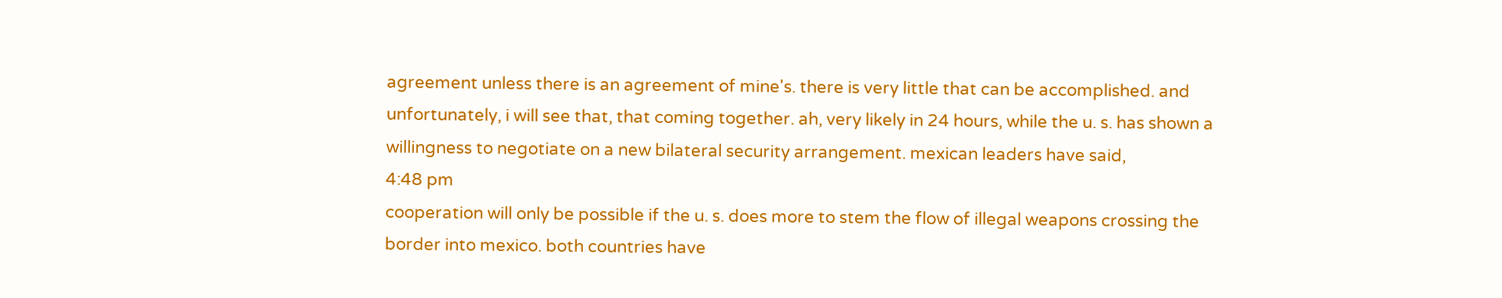agreement unless there is an agreement of mine's. there is very little that can be accomplished. and unfortunately, i will see that, that coming together. ah, very likely in 24 hours, while the u. s. has shown a willingness to negotiate on a new bilateral security arrangement. mexican leaders have said,
4:48 pm
cooperation will only be possible if the u. s. does more to stem the flow of illegal weapons crossing the border into mexico. both countries have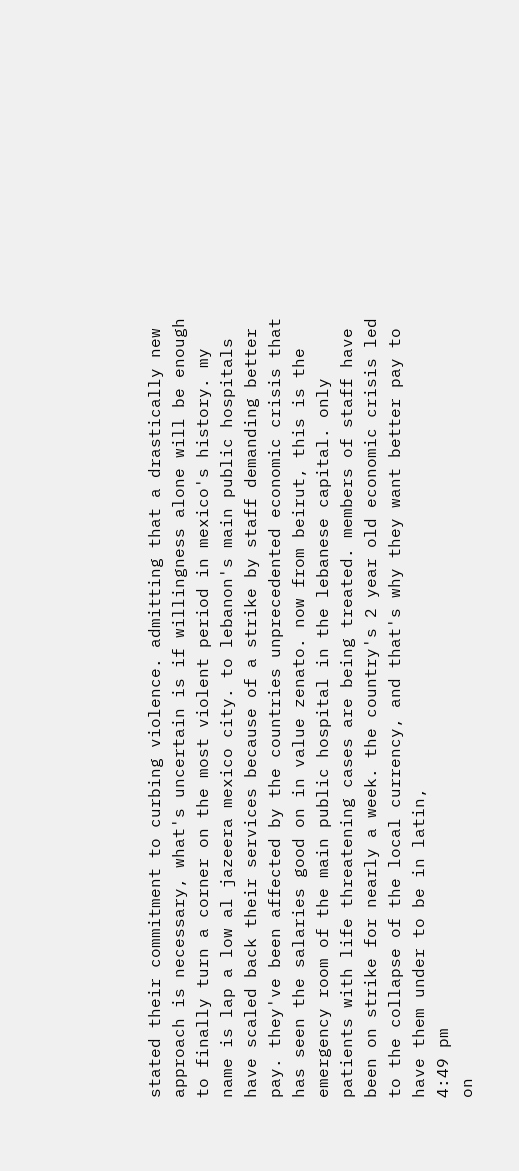stated their commitment to curbing violence. admitting that a drastically new approach is necessary, what's uncertain is if willingness alone will be enough to finally turn a corner on the most violent period in mexico's history. my name is lap a low al jazeera mexico city. to lebanon's main public hospitals have scaled back their services because of a strike by staff demanding better pay. they've been affected by the countries unprecedented economic crisis that has seen the salaries good on in value zenato. now from beirut, this is the emergency room of the main public hospital in the lebanese capital. only patients with life threatening cases are being treated. members of staff have been on strike for nearly a week. the country's 2 year old economic crisis led to the collapse of the local currency, and that's why they want better pay to have them under to be in latin,
4:49 pm
on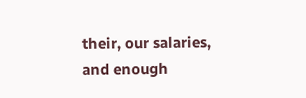their, our salaries, and enough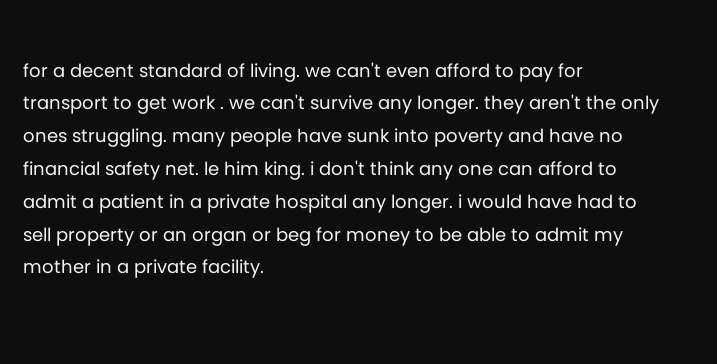for a decent standard of living. we can't even afford to pay for transport to get work . we can't survive any longer. they aren't the only ones struggling. many people have sunk into poverty and have no financial safety net. le him king. i don't think any one can afford to admit a patient in a private hospital any longer. i would have had to sell property or an organ or beg for money to be able to admit my mother in a private facility.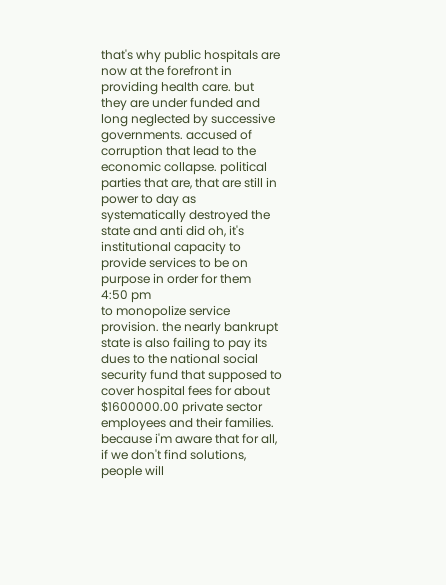that's why public hospitals are now at the forefront in providing health care. but they are under funded and long neglected by successive governments. accused of corruption that lead to the economic collapse. political parties that are, that are still in power to day as systematically destroyed the state and anti did oh, it's institutional capacity to provide services to be on purpose in order for them
4:50 pm
to monopolize service provision. the nearly bankrupt state is also failing to pay its dues to the national social security fund that supposed to cover hospital fees for about $1600000.00 private sector employees and their families. because i'm aware that for all, if we don't find solutions, people will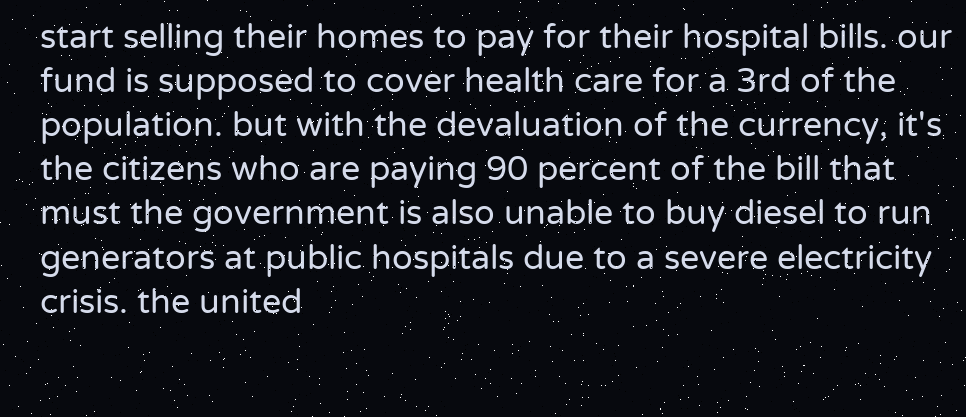start selling their homes to pay for their hospital bills. our fund is supposed to cover health care for a 3rd of the population. but with the devaluation of the currency, it's the citizens who are paying 90 percent of the bill that must the government is also unable to buy diesel to run generators at public hospitals due to a severe electricity crisis. the united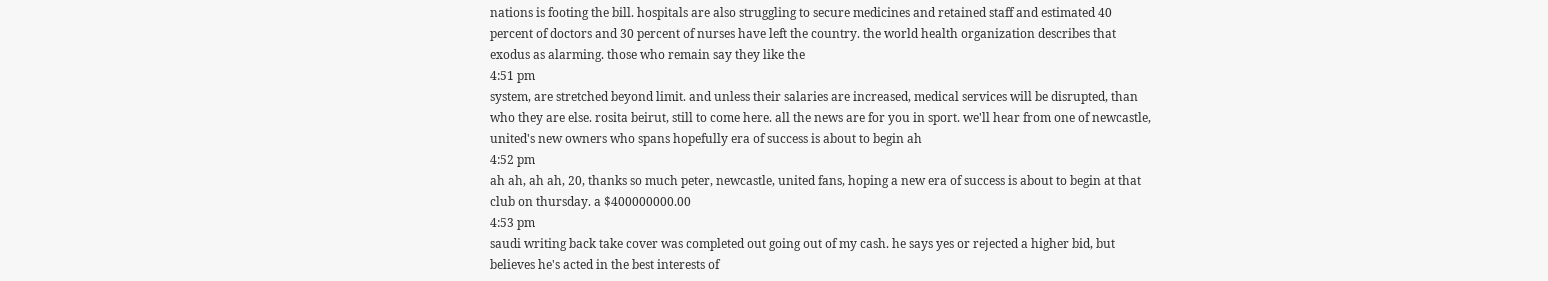nations is footing the bill. hospitals are also struggling to secure medicines and retained staff and estimated 40 percent of doctors and 30 percent of nurses have left the country. the world health organization describes that exodus as alarming. those who remain say they like the
4:51 pm
system, are stretched beyond limit. and unless their salaries are increased, medical services will be disrupted, than who they are else. rosita beirut, still to come here. all the news are for you in sport. we'll hear from one of newcastle, united's new owners who spans hopefully era of success is about to begin ah
4:52 pm
ah ah, ah ah, 20, thanks so much peter, newcastle, united fans, hoping a new era of success is about to begin at that club on thursday. a $400000000.00
4:53 pm
saudi writing back take cover was completed out going out of my cash. he says yes or rejected a higher bid, but believes he's acted in the best interests of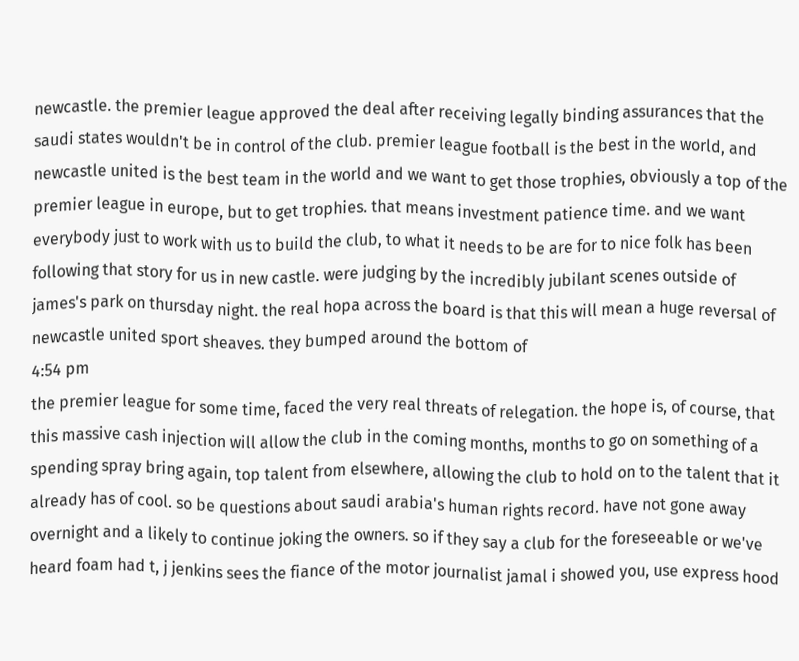newcastle. the premier league approved the deal after receiving legally binding assurances that the saudi states wouldn't be in control of the club. premier league football is the best in the world, and newcastle united is the best team in the world and we want to get those trophies, obviously a top of the premier league in europe, but to get trophies. that means investment patience time. and we want everybody just to work with us to build the club, to what it needs to be are for to nice folk has been following that story for us in new castle. were judging by the incredibly jubilant scenes outside of james's park on thursday night. the real hopa across the board is that this will mean a huge reversal of newcastle united sport sheaves. they bumped around the bottom of
4:54 pm
the premier league for some time, faced the very real threats of relegation. the hope is, of course, that this massive cash injection will allow the club in the coming months, months to go on something of a spending spray bring again, top talent from elsewhere, allowing the club to hold on to the talent that it already has of cool. so be questions about saudi arabia's human rights record. have not gone away overnight and a likely to continue joking the owners. so if they say a club for the foreseeable or we've heard foam had t, j jenkins sees the fiance of the motor journalist jamal i showed you, use express hood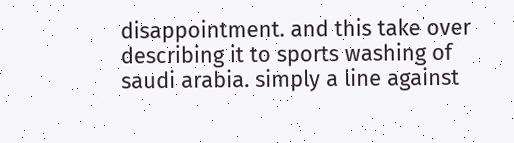disappointment. and this take over describing it to sports washing of saudi arabia. simply a line against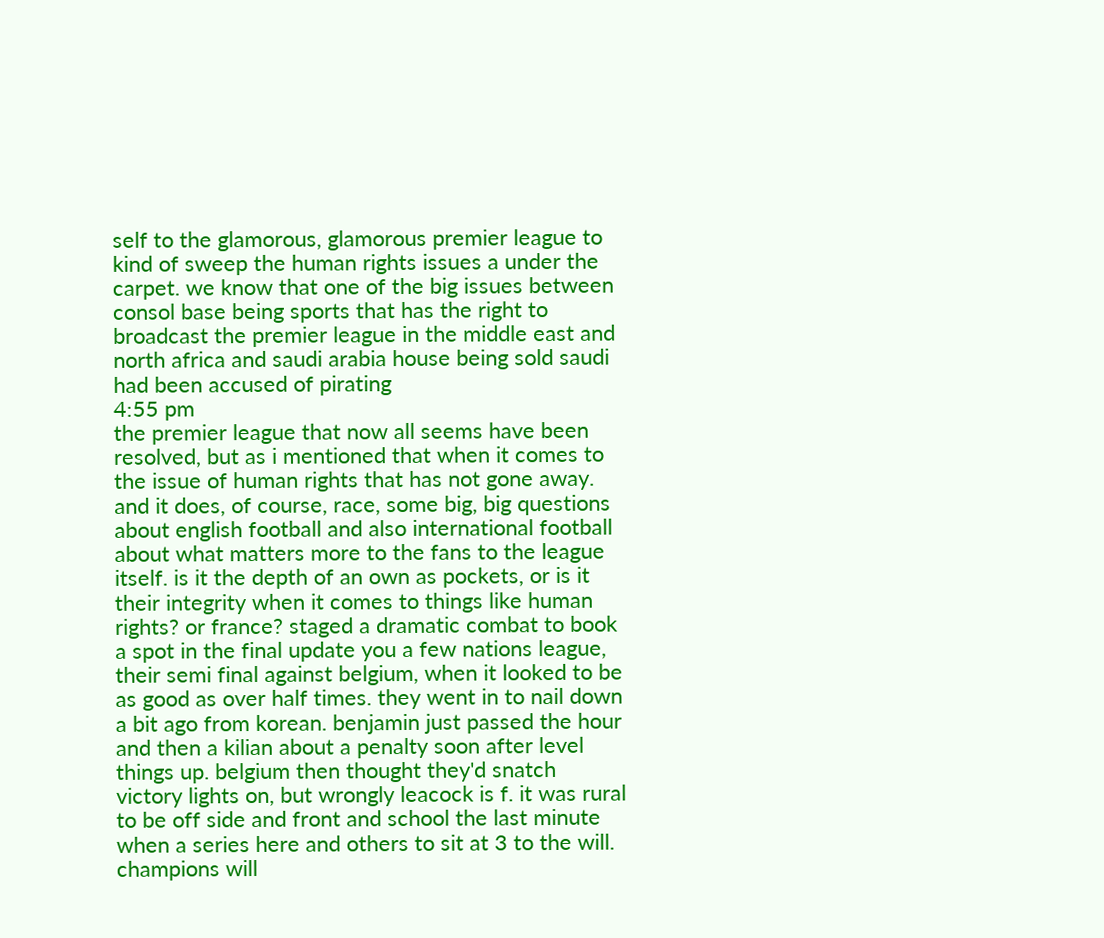self to the glamorous, glamorous premier league to kind of sweep the human rights issues a under the carpet. we know that one of the big issues between consol base being sports that has the right to broadcast the premier league in the middle east and north africa and saudi arabia house being sold saudi had been accused of pirating
4:55 pm
the premier league that now all seems have been resolved, but as i mentioned that when it comes to the issue of human rights that has not gone away. and it does, of course, race, some big, big questions about english football and also international football about what matters more to the fans to the league itself. is it the depth of an own as pockets, or is it their integrity when it comes to things like human rights? or france? staged a dramatic combat to book a spot in the final update you a few nations league, their semi final against belgium, when it looked to be as good as over half times. they went in to nail down a bit ago from korean. benjamin just passed the hour and then a kilian about a penalty soon after level things up. belgium then thought they'd snatch victory lights on, but wrongly leacock is f. it was rural to be off side and front and school the last minute when a series here and others to sit at 3 to the will. champions will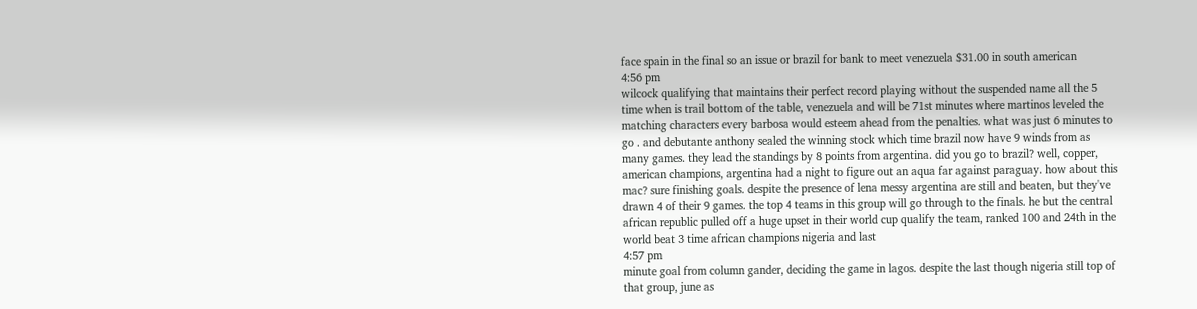face spain in the final so an issue or brazil for bank to meet venezuela $31.00 in south american
4:56 pm
wilcock qualifying that maintains their perfect record playing without the suspended name all the 5 time when is trail bottom of the table, venezuela and will be 71st minutes where martinos leveled the matching characters every barbosa would esteem ahead from the penalties. what was just 6 minutes to go . and debutante anthony sealed the winning stock which time brazil now have 9 winds from as many games. they lead the standings by 8 points from argentina. did you go to brazil? well, copper, american champions, argentina had a night to figure out an aqua far against paraguay. how about this mac? sure finishing goals. despite the presence of lena messy argentina are still and beaten, but they've drawn 4 of their 9 games. the top 4 teams in this group will go through to the finals. he but the central african republic pulled off a huge upset in their world cup qualify the team, ranked 100 and 24th in the world beat 3 time african champions nigeria and last
4:57 pm
minute goal from column gander, deciding the game in lagos. despite the last though nigeria still top of that group, june as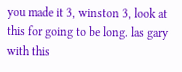you made it 3, winston 3, look at this for going to be long. las gary with this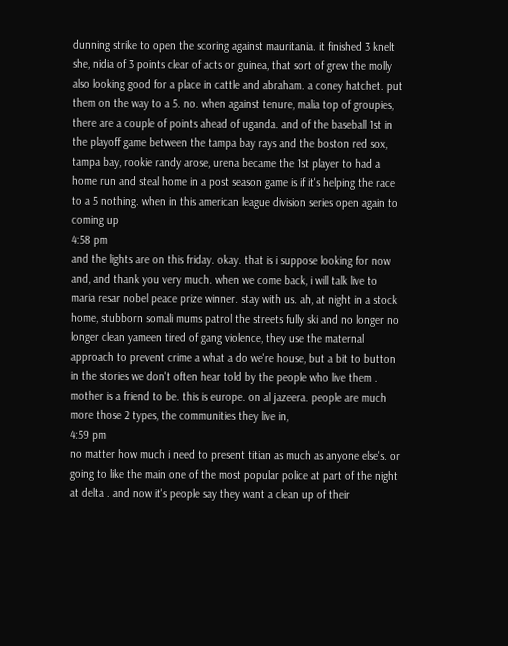dunning strike to open the scoring against mauritania. it finished 3 knelt she, nidia of 3 points clear of acts or guinea, that sort of grew the molly also looking good for a place in cattle and abraham. a coney hatchet. put them on the way to a 5. no. when against tenure, malia top of groupies, there are a couple of points ahead of uganda. and of the baseball 1st in the playoff game between the tampa bay rays and the boston red sox, tampa bay, rookie randy arose, urena became the 1st player to had a home run and steal home in a post season game is if it's helping the race to a 5 nothing. when in this american league division series open again to coming up
4:58 pm
and the lights are on this friday. okay. that is i suppose looking for now and, and thank you very much. when we come back, i will talk live to maria resar nobel peace prize winner. stay with us. ah, at night in a stock home, stubborn somali mums patrol the streets fully ski and no longer no longer clean yameen tired of gang violence, they use the maternal approach to prevent crime a what a do we're house, but a bit to button in the stories we don't often hear told by the people who live them . mother is a friend to be. this is europe. on al jazeera. people are much more those 2 types, the communities they live in,
4:59 pm
no matter how much i need to present titian as much as anyone else's. or going to like the main one of the most popular police at part of the night at delta . and now it's people say they want a clean up of their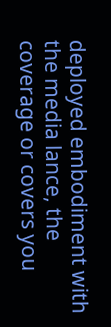deployed embodiment with the media lance, the coverage or covers you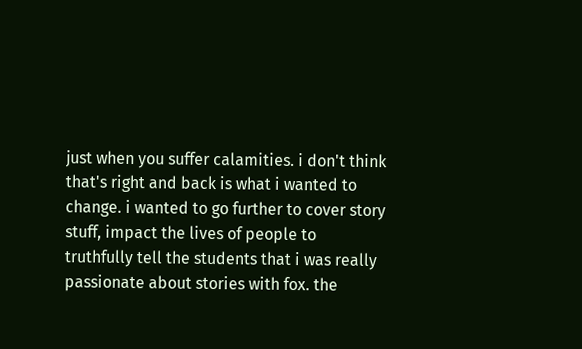just when you suffer calamities. i don't think that's right and back is what i wanted to change. i wanted to go further to cover story stuff, impact the lives of people to truthfully tell the students that i was really passionate about stories with fox. the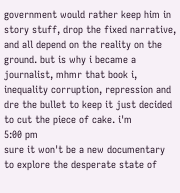government would rather keep him in story stuff, drop the fixed narrative, and all depend on the reality on the ground. but is why i became a journalist, mhmr that book i, inequality corruption, repression and dre the bullet to keep it just decided to cut the piece of cake. i'm
5:00 pm
sure it won't be a new documentary to explore the desperate state of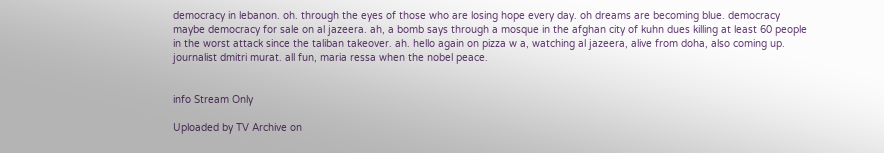democracy in lebanon. oh. through the eyes of those who are losing hope every day. oh dreams are becoming blue. democracy maybe democracy for sale on al jazeera. ah, a bomb says through a mosque in the afghan city of kuhn dues killing at least 60 people in the worst attack since the taliban takeover. ah. hello again on pizza w a, watching al jazeera, alive from doha, also coming up. journalist dmitri murat. all fun, maria ressa when the nobel peace.


info Stream Only

Uploaded by TV Archive on